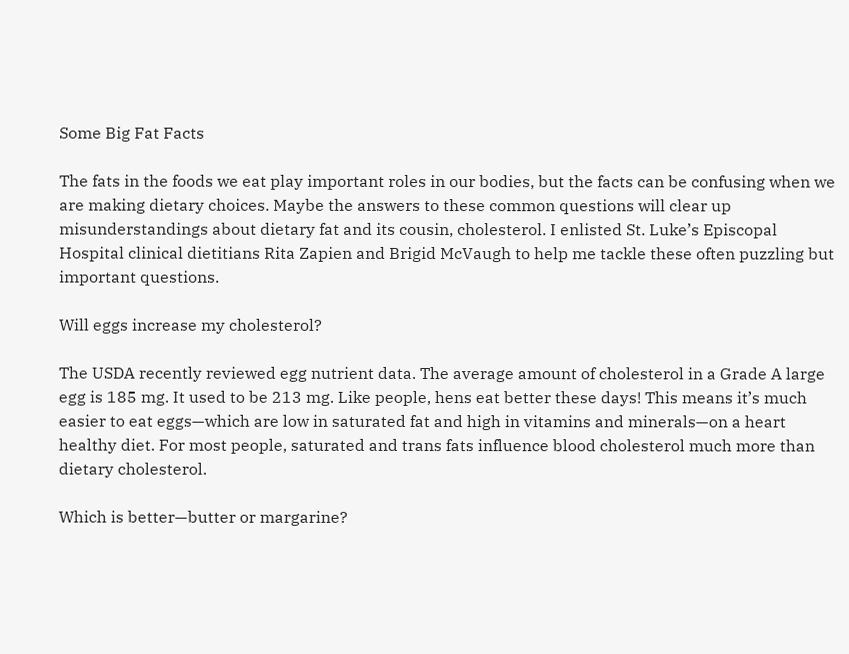Some Big Fat Facts

The fats in the foods we eat play important roles in our bodies, but the facts can be confusing when we are making dietary choices. Maybe the answers to these common questions will clear up misunderstandings about dietary fat and its cousin, cholesterol. I enlisted St. Luke’s Episcopal Hospital clinical dietitians Rita Zapien and Brigid McVaugh to help me tackle these often puzzling but important questions.

Will eggs increase my cholesterol?

The USDA recently reviewed egg nutrient data. The average amount of cholesterol in a Grade A large egg is 185 mg. It used to be 213 mg. Like people, hens eat better these days! This means it’s much easier to eat eggs—which are low in saturated fat and high in vitamins and minerals—on a heart healthy diet. For most people, saturated and trans fats influence blood cholesterol much more than dietary cholesterol.

Which is better—butter or margarine?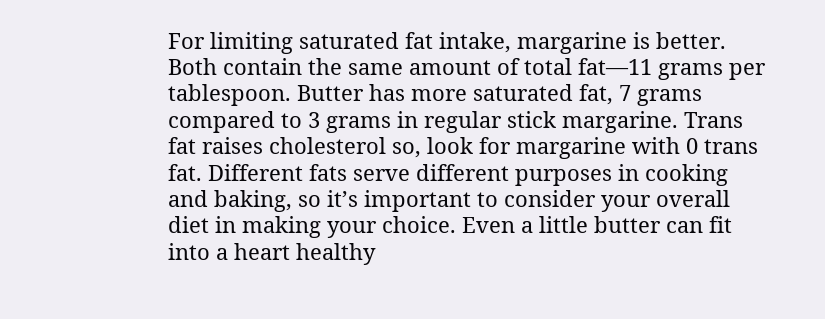For limiting saturated fat intake, margarine is better. Both contain the same amount of total fat—11 grams per tablespoon. Butter has more saturated fat, 7 grams compared to 3 grams in regular stick margarine. Trans fat raises cholesterol so, look for margarine with 0 trans fat. Different fats serve different purposes in cooking and baking, so it’s important to consider your overall diet in making your choice. Even a little butter can fit into a heart healthy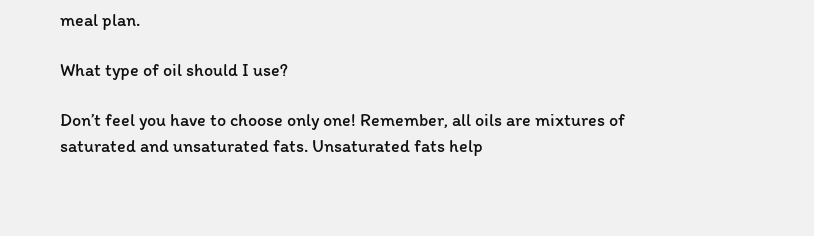meal plan.

What type of oil should I use?

Don’t feel you have to choose only one! Remember, all oils are mixtures of saturated and unsaturated fats. Unsaturated fats help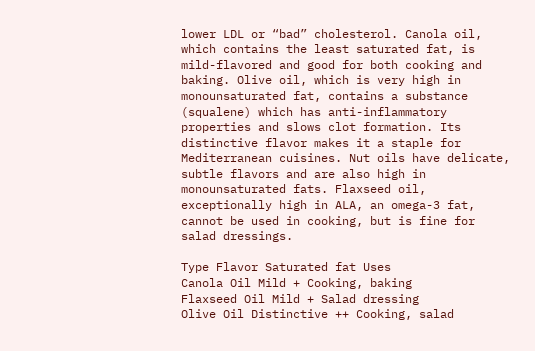lower LDL or “bad” cholesterol. Canola oil, which contains the least saturated fat, is mild-flavored and good for both cooking and baking. Olive oil, which is very high in monounsaturated fat, contains a substance (squalene) which has anti-inflammatory properties and slows clot formation. Its distinctive flavor makes it a staple for Mediterranean cuisines. Nut oils have delicate, subtle flavors and are also high in monounsaturated fats. Flaxseed oil, exceptionally high in ALA, an omega-3 fat, cannot be used in cooking, but is fine for salad dressings.

Type Flavor Saturated fat Uses
Canola Oil Mild + Cooking, baking
Flaxseed Oil Mild + Salad dressing
Olive Oil Distinctive ++ Cooking, salad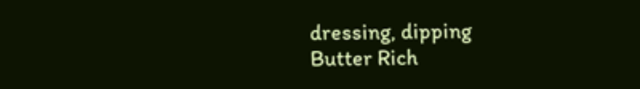dressing, dipping
Butter Rich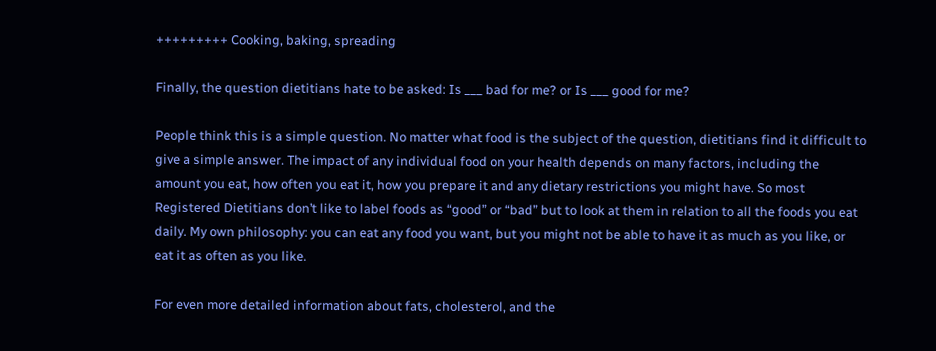+++++++++ Cooking, baking, spreading

Finally, the question dietitians hate to be asked: Is ___ bad for me? or Is ___ good for me?

People think this is a simple question. No matter what food is the subject of the question, dietitians find it difficult to give a simple answer. The impact of any individual food on your health depends on many factors, including the amount you eat, how often you eat it, how you prepare it and any dietary restrictions you might have. So most Registered Dietitians don’t like to label foods as “good” or “bad” but to look at them in relation to all the foods you eat daily. My own philosophy: you can eat any food you want, but you might not be able to have it as much as you like, or eat it as often as you like.

For even more detailed information about fats, cholesterol, and the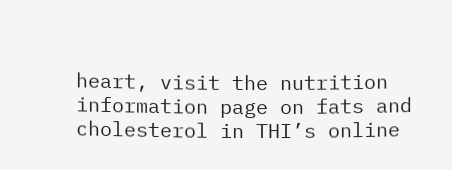heart, visit the nutrition information page on fats and cholesterol in THI’s online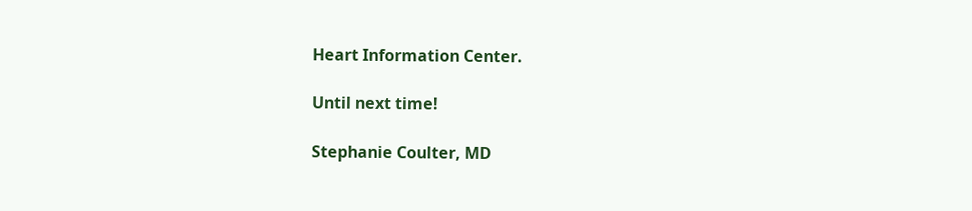Heart Information Center.

Until next time!

Stephanie Coulter, MD